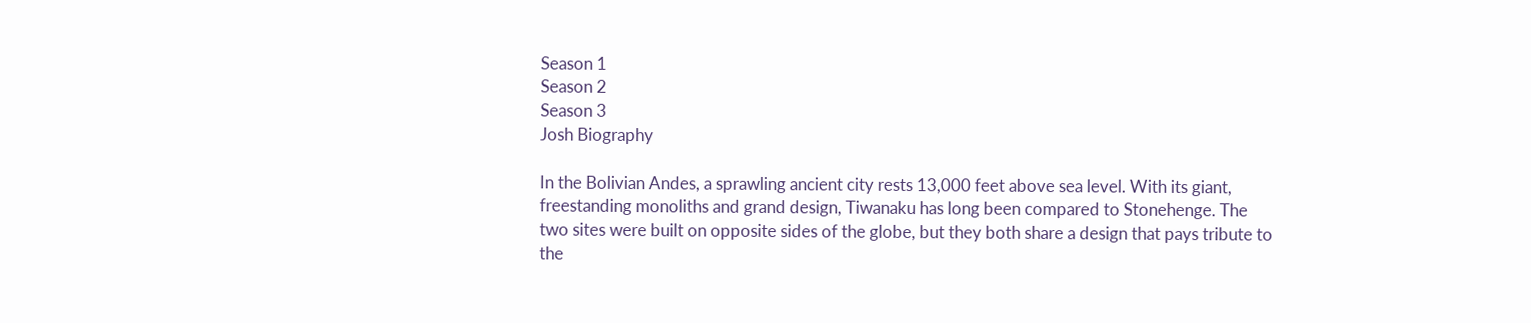Season 1
Season 2
Season 3
Josh Biography

In the Bolivian Andes, a sprawling ancient city rests 13,000 feet above sea level. With its giant, freestanding monoliths and grand design, Tiwanaku has long been compared to Stonehenge. The two sites were built on opposite sides of the globe, but they both share a design that pays tribute to the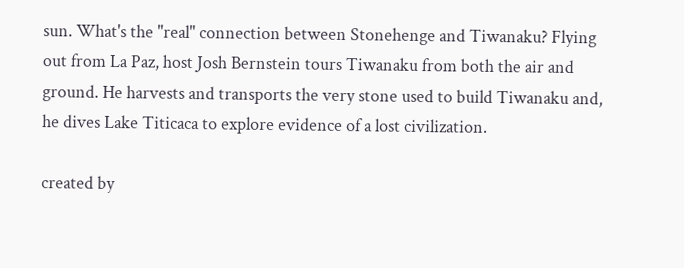sun. What's the "real" connection between Stonehenge and Tiwanaku? Flying out from La Paz, host Josh Bernstein tours Tiwanaku from both the air and ground. He harvests and transports the very stone used to build Tiwanaku and, he dives Lake Titicaca to explore evidence of a lost civilization.

created by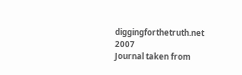diggingforthetruth.net 2007
Journal taken from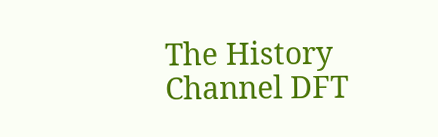The History Channel DFT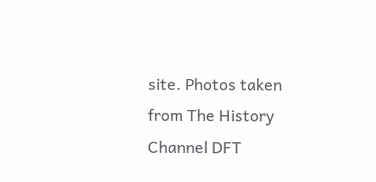site. Photos taken from The History Channel DFT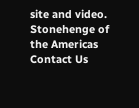site and video.
Stonehenge of the Americas
Contact Us